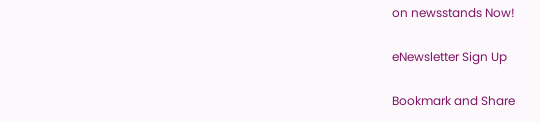on newsstands Now!

eNewsletter Sign Up

Bookmark and Share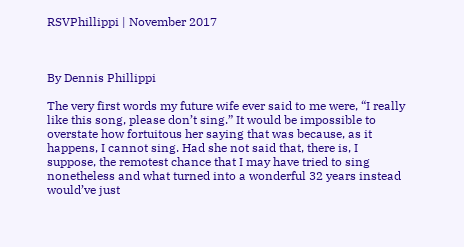RSVPhillippi | November 2017



By Dennis Phillippi

The very first words my future wife ever said to me were, “I really like this song, please don’t sing.” It would be impossible to overstate how fortuitous her saying that was because, as it happens, I cannot sing. Had she not said that, there is, I suppose, the remotest chance that I may have tried to sing nonetheless and what turned into a wonderful 32 years instead would’ve just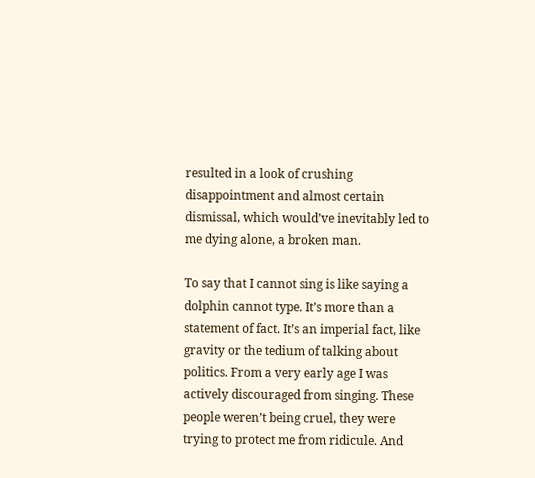resulted in a look of crushing disappointment and almost certain dismissal, which would’ve inevitably led to me dying alone, a broken man.

To say that I cannot sing is like saying a dolphin cannot type. It’s more than a statement of fact. It’s an imperial fact, like gravity or the tedium of talking about politics. From a very early age I was actively discouraged from singing. These people weren’t being cruel, they were trying to protect me from ridicule. And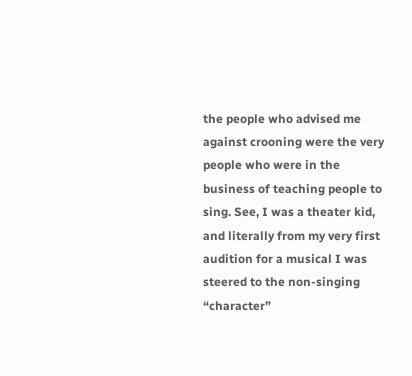the people who advised me against crooning were the very people who were in the business of teaching people to sing. See, I was a theater kid, and literally from my very first audition for a musical I was steered to the non-singing “character”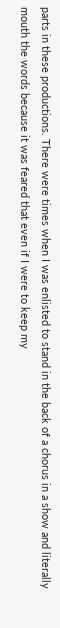parts in these productions. There were times when I was enlisted to stand in the back of a chorus in a show and literally mouth the words because it was feared that even if I were to keep my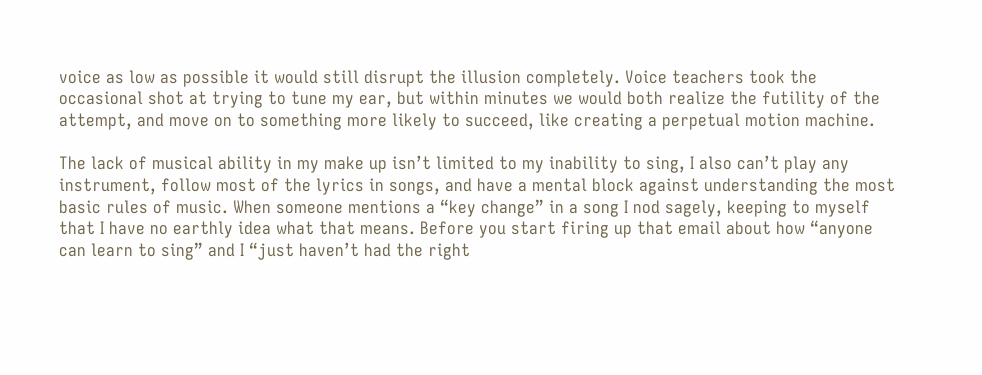voice as low as possible it would still disrupt the illusion completely. Voice teachers took the occasional shot at trying to tune my ear, but within minutes we would both realize the futility of the attempt, and move on to something more likely to succeed, like creating a perpetual motion machine.

The lack of musical ability in my make up isn’t limited to my inability to sing, I also can’t play any instrument, follow most of the lyrics in songs, and have a mental block against understanding the most basic rules of music. When someone mentions a “key change” in a song I nod sagely, keeping to myself that I have no earthly idea what that means. Before you start firing up that email about how “anyone can learn to sing” and I “just haven’t had the right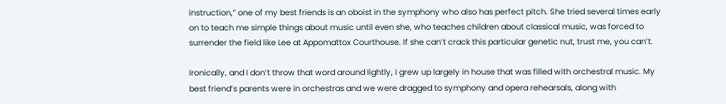instruction,” one of my best friends is an oboist in the symphony who also has perfect pitch. She tried several times early on to teach me simple things about music until even she, who teaches children about classical music, was forced to surrender the field like Lee at Appomattox Courthouse. If she can’t crack this particular genetic nut, trust me, you can’t.

Ironically, and I don’t throw that word around lightly, I grew up largely in house that was filled with orchestral music. My best friend’s parents were in orchestras and we were dragged to symphony and opera rehearsals, along with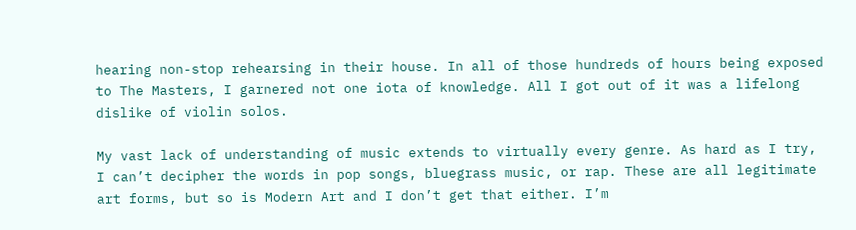hearing non-stop rehearsing in their house. In all of those hundreds of hours being exposed to The Masters, I garnered not one iota of knowledge. All I got out of it was a lifelong dislike of violin solos.

My vast lack of understanding of music extends to virtually every genre. As hard as I try, I can’t decipher the words in pop songs, bluegrass music, or rap. These are all legitimate art forms, but so is Modern Art and I don’t get that either. I’m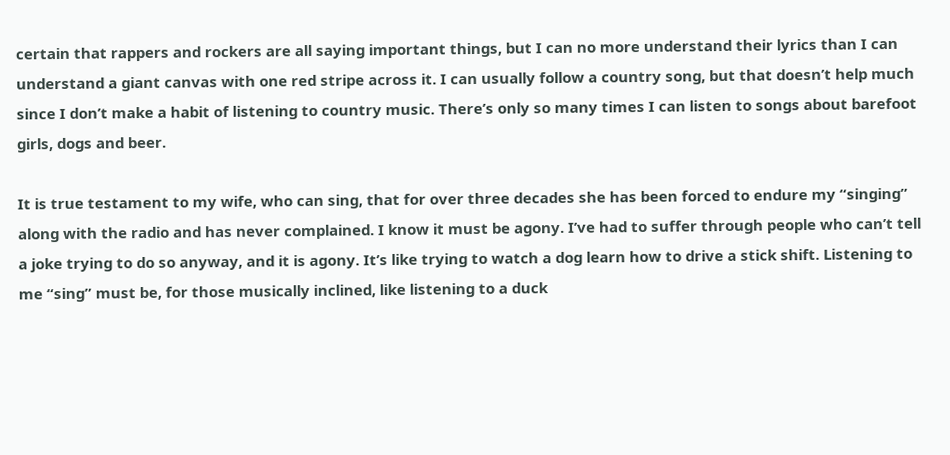certain that rappers and rockers are all saying important things, but I can no more understand their lyrics than I can understand a giant canvas with one red stripe across it. I can usually follow a country song, but that doesn’t help much since I don’t make a habit of listening to country music. There’s only so many times I can listen to songs about barefoot girls, dogs and beer.

It is true testament to my wife, who can sing, that for over three decades she has been forced to endure my “singing” along with the radio and has never complained. I know it must be agony. I’ve had to suffer through people who can’t tell a joke trying to do so anyway, and it is agony. It’s like trying to watch a dog learn how to drive a stick shift. Listening to me “sing” must be, for those musically inclined, like listening to a duck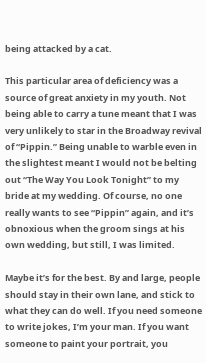being attacked by a cat.

This particular area of deficiency was a source of great anxiety in my youth. Not being able to carry a tune meant that I was very unlikely to star in the Broadway revival of “Pippin.” Being unable to warble even in the slightest meant I would not be belting out “The Way You Look Tonight” to my bride at my wedding. Of course, no one really wants to see “Pippin” again, and it’s obnoxious when the groom sings at his own wedding, but still, I was limited.

Maybe it’s for the best. By and large, people should stay in their own lane, and stick to what they can do well. If you need someone to write jokes, I’m your man. If you want someone to paint your portrait, you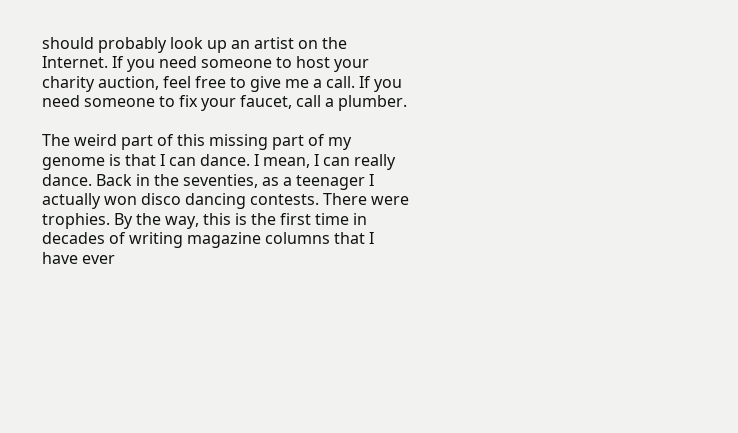should probably look up an artist on the Internet. If you need someone to host your charity auction, feel free to give me a call. If you need someone to fix your faucet, call a plumber.

The weird part of this missing part of my genome is that I can dance. I mean, I can really dance. Back in the seventies, as a teenager I actually won disco dancing contests. There were trophies. By the way, this is the first time in decades of writing magazine columns that I have ever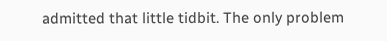admitted that little tidbit. The only problem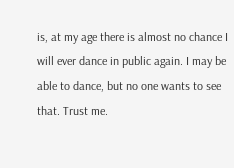is, at my age there is almost no chance I will ever dance in public again. I may be able to dance, but no one wants to see that. Trust me.